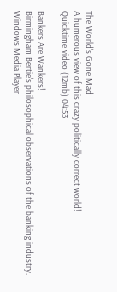The World's Gone Mad
A humerous view of this crazy politically correct world!
Quicktime video (12mb) 04:53

Bankers Are Wankers!
Birmingham Bertie's philosophical observations of the banking industry.
Windows Media Player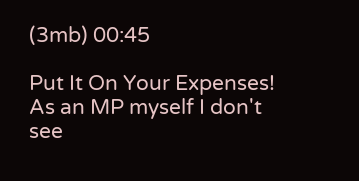(3mb) 00:45

Put It On Your Expenses!
As an MP myself I don't see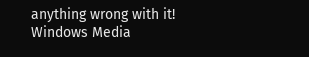anything wrong with it!
Windows Media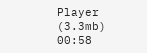Player (3.3mb) 00:58